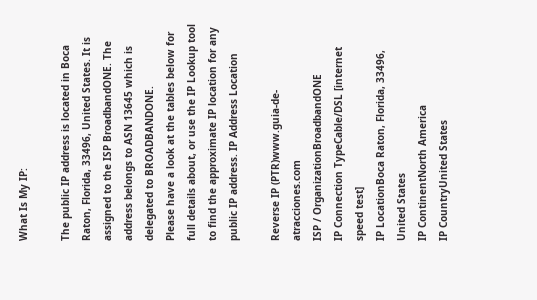What Is My IP:

The public IP address is located in Boca Raton, Florida, 33496, United States. It is assigned to the ISP BroadbandONE. The address belongs to ASN 13645 which is delegated to BROADBANDONE.
Please have a look at the tables below for full details about, or use the IP Lookup tool to find the approximate IP location for any public IP address. IP Address Location

Reverse IP (PTR)www.guia-de-atracciones.com
ISP / OrganizationBroadbandONE
IP Connection TypeCable/DSL [internet speed test]
IP LocationBoca Raton, Florida, 33496, United States
IP ContinentNorth America
IP CountryUnited States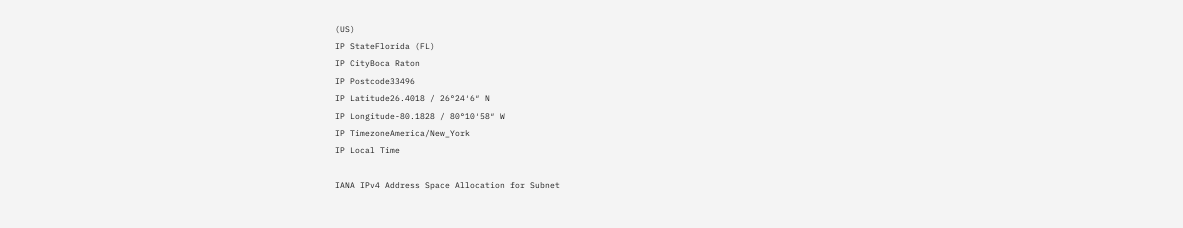(US)
IP StateFlorida (FL)
IP CityBoca Raton
IP Postcode33496
IP Latitude26.4018 / 26°24′6″ N
IP Longitude-80.1828 / 80°10′58″ W
IP TimezoneAmerica/New_York
IP Local Time

IANA IPv4 Address Space Allocation for Subnet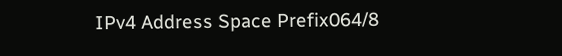IPv4 Address Space Prefix064/8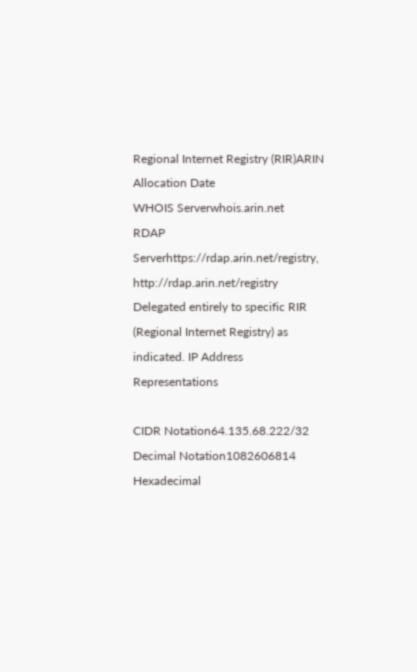Regional Internet Registry (RIR)ARIN
Allocation Date
WHOIS Serverwhois.arin.net
RDAP Serverhttps://rdap.arin.net/registry, http://rdap.arin.net/registry
Delegated entirely to specific RIR (Regional Internet Registry) as indicated. IP Address Representations

CIDR Notation64.135.68.222/32
Decimal Notation1082606814
Hexadecimal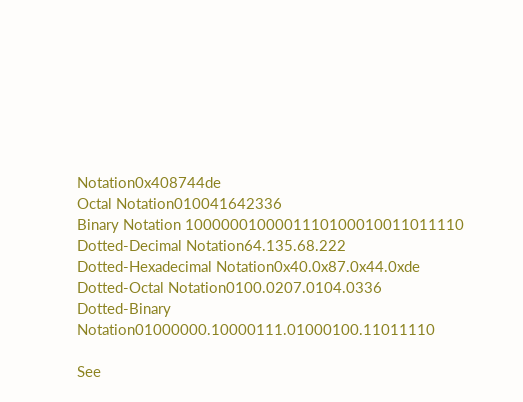Notation0x408744de
Octal Notation010041642336
Binary Notation 1000000100001110100010011011110
Dotted-Decimal Notation64.135.68.222
Dotted-Hexadecimal Notation0x40.0x87.0x44.0xde
Dotted-Octal Notation0100.0207.0104.0336
Dotted-Binary Notation01000000.10000111.01000100.11011110

See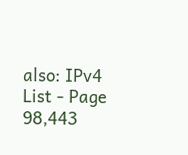also: IPv4 List - Page 98,443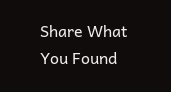Share What You Found